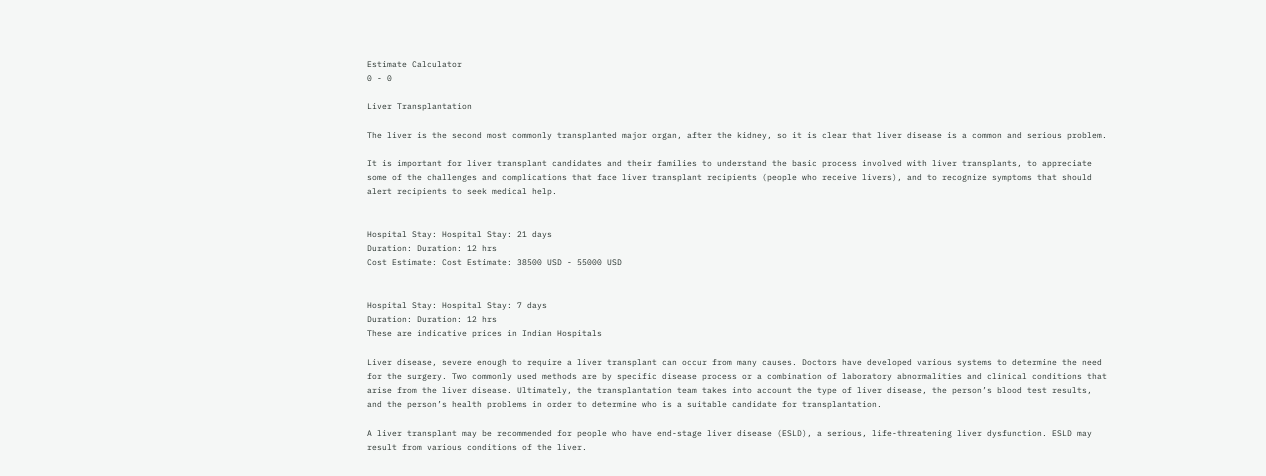Estimate Calculator
0 - 0

Liver Transplantation

The liver is the second most commonly transplanted major organ, after the kidney, so it is clear that liver disease is a common and serious problem.

It is important for liver transplant candidates and their families to understand the basic process involved with liver transplants, to appreciate some of the challenges and complications that face liver transplant recipients (people who receive livers), and to recognize symptoms that should alert recipients to seek medical help.


Hospital Stay: Hospital Stay: 21 days
Duration: Duration: 12 hrs
Cost Estimate: Cost Estimate: 38500 USD - 55000 USD


Hospital Stay: Hospital Stay: 7 days
Duration: Duration: 12 hrs
These are indicative prices in Indian Hospitals

Liver disease, severe enough to require a liver transplant can occur from many causes. Doctors have developed various systems to determine the need for the surgery. Two commonly used methods are by specific disease process or a combination of laboratory abnormalities and clinical conditions that arise from the liver disease. Ultimately, the transplantation team takes into account the type of liver disease, the person’s blood test results, and the person’s health problems in order to determine who is a suitable candidate for transplantation.

A liver transplant may be recommended for people who have end-stage liver disease (ESLD), a serious, life-threatening liver dysfunction. ESLD may result from various conditions of the liver.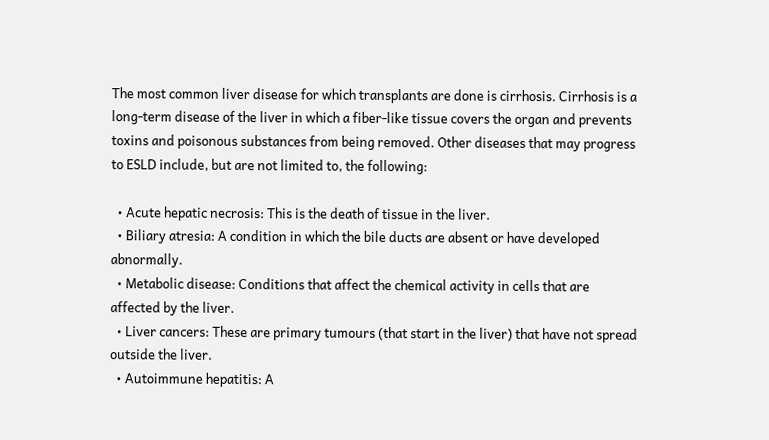The most common liver disease for which transplants are done is cirrhosis. Cirrhosis is a long-term disease of the liver in which a fiber-like tissue covers the organ and prevents toxins and poisonous substances from being removed. Other diseases that may progress to ESLD include, but are not limited to, the following:

  • Acute hepatic necrosis: This is the death of tissue in the liver.
  • Biliary atresia: A condition in which the bile ducts are absent or have developed abnormally.
  • Metabolic disease: Conditions that affect the chemical activity in cells that are affected by the liver.
  • Liver cancers: These are primary tumours (that start in the liver) that have not spread outside the liver.
  • Autoimmune hepatitis: A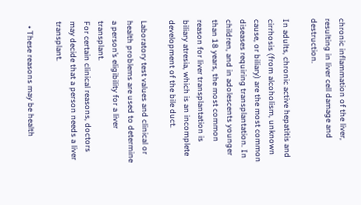chronic inflammation of the liver, resulting in liver cell damage and destruction.

In adults, chronic active hepatitis and cirrhosis (from alcoholism, unknown cause, or biliary) are the most common diseases requiring transplantation. In children, and in adolescents younger than 18 years, the most common reason for liver transplantation is biliary atresia, which is an incomplete development of the bile duct.

Laboratory test values and clinical or health problems are used to determine a person’s eligibility for a liver transplant.
For certain clinical reasons, doctors may decide that a person needs a liver transplant.

  • These reasons may be health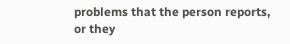problems that the person reports, or they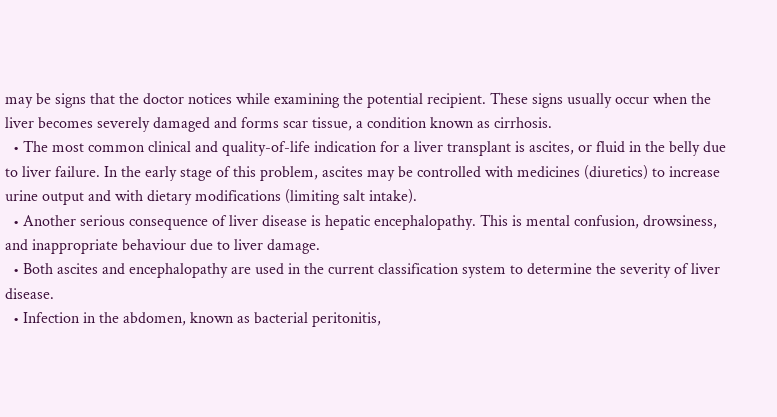may be signs that the doctor notices while examining the potential recipient. These signs usually occur when the liver becomes severely damaged and forms scar tissue, a condition known as cirrhosis.
  • The most common clinical and quality-of-life indication for a liver transplant is ascites, or fluid in the belly due to liver failure. In the early stage of this problem, ascites may be controlled with medicines (diuretics) to increase urine output and with dietary modifications (limiting salt intake).
  • Another serious consequence of liver disease is hepatic encephalopathy. This is mental confusion, drowsiness, and inappropriate behaviour due to liver damage.
  • Both ascites and encephalopathy are used in the current classification system to determine the severity of liver disease.
  • Infection in the abdomen, known as bacterial peritonitis,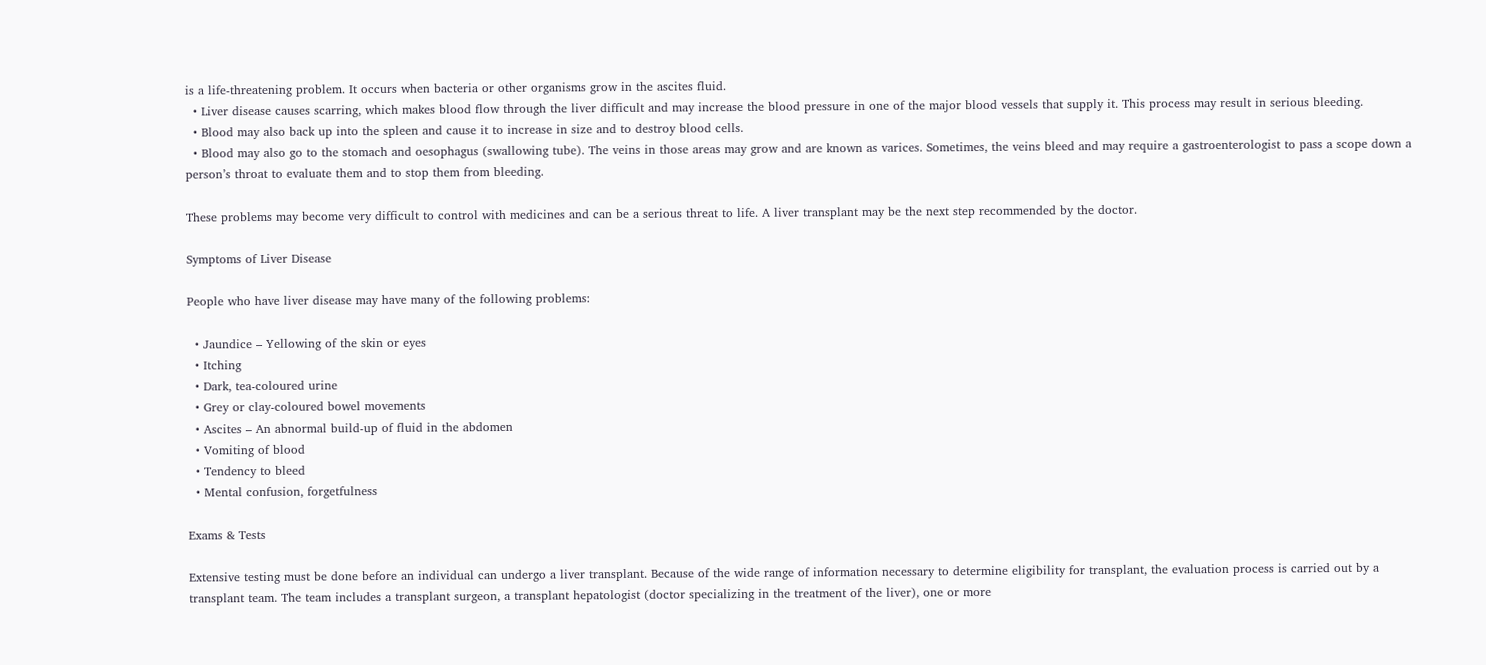is a life-threatening problem. It occurs when bacteria or other organisms grow in the ascites fluid.
  • Liver disease causes scarring, which makes blood flow through the liver difficult and may increase the blood pressure in one of the major blood vessels that supply it. This process may result in serious bleeding.
  • Blood may also back up into the spleen and cause it to increase in size and to destroy blood cells.
  • Blood may also go to the stomach and oesophagus (swallowing tube). The veins in those areas may grow and are known as varices. Sometimes, the veins bleed and may require a gastroenterologist to pass a scope down a person’s throat to evaluate them and to stop them from bleeding.

These problems may become very difficult to control with medicines and can be a serious threat to life. A liver transplant may be the next step recommended by the doctor.

Symptoms of Liver Disease

People who have liver disease may have many of the following problems:

  • Jaundice – Yellowing of the skin or eyes
  • Itching
  • Dark, tea-coloured urine
  • Grey or clay-coloured bowel movements
  • Ascites – An abnormal build-up of fluid in the abdomen
  • Vomiting of blood
  • Tendency to bleed
  • Mental confusion, forgetfulness

Exams & Tests

Extensive testing must be done before an individual can undergo a liver transplant. Because of the wide range of information necessary to determine eligibility for transplant, the evaluation process is carried out by a transplant team. The team includes a transplant surgeon, a transplant hepatologist (doctor specializing in the treatment of the liver), one or more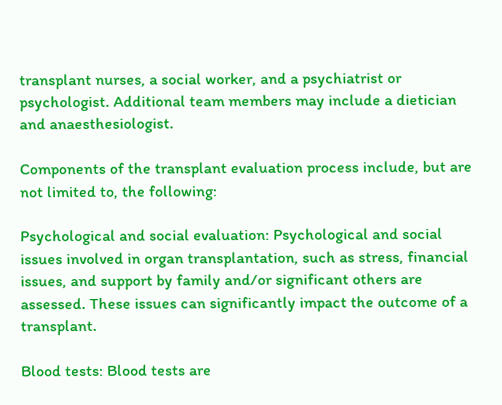transplant nurses, a social worker, and a psychiatrist or psychologist. Additional team members may include a dietician and anaesthesiologist.

Components of the transplant evaluation process include, but are not limited to, the following:

Psychological and social evaluation: Psychological and social issues involved in organ transplantation, such as stress, financial issues, and support by family and/or significant others are assessed. These issues can significantly impact the outcome of a transplant.

Blood tests: Blood tests are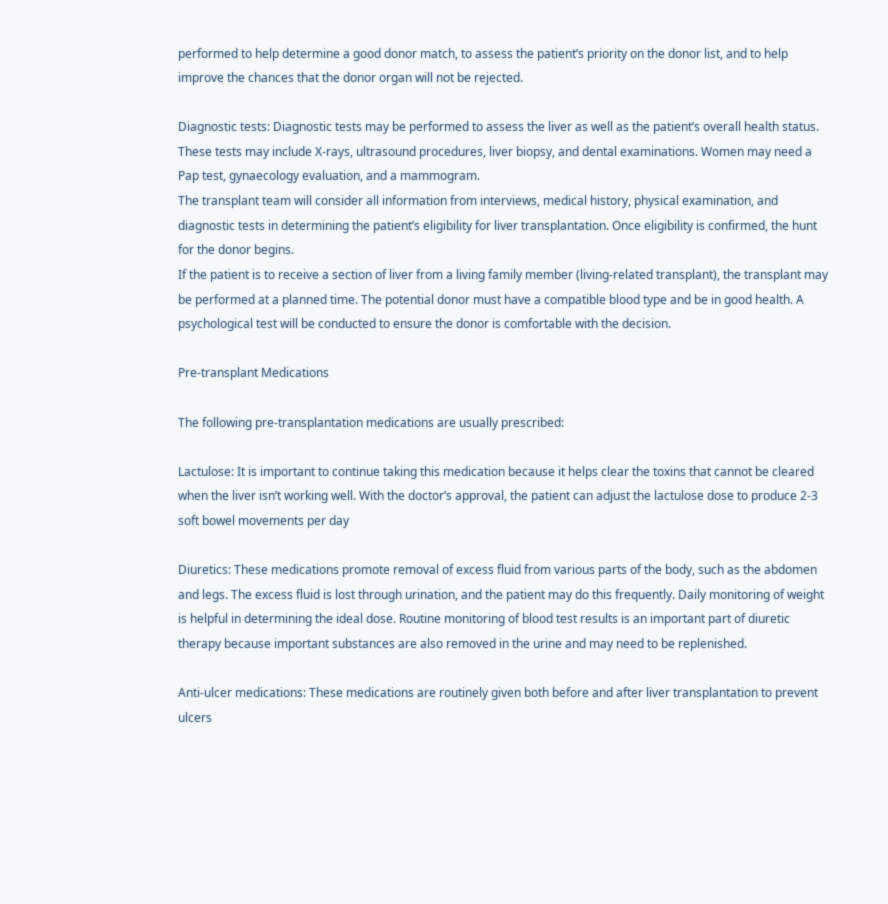performed to help determine a good donor match, to assess the patient’s priority on the donor list, and to help improve the chances that the donor organ will not be rejected.

Diagnostic tests: Diagnostic tests may be performed to assess the liver as well as the patient’s overall health status. These tests may include X-rays, ultrasound procedures, liver biopsy, and dental examinations. Women may need a Pap test, gynaecology evaluation, and a mammogram.
The transplant team will consider all information from interviews, medical history, physical examination, and diagnostic tests in determining the patient’s eligibility for liver transplantation. Once eligibility is confirmed, the hunt for the donor begins.
If the patient is to receive a section of liver from a living family member (living-related transplant), the transplant may be performed at a planned time. The potential donor must have a compatible blood type and be in good health. A psychological test will be conducted to ensure the donor is comfortable with the decision.

Pre-transplant Medications

The following pre-transplantation medications are usually prescribed:

Lactulose: It is important to continue taking this medication because it helps clear the toxins that cannot be cleared when the liver isn’t working well. With the doctor’s approval, the patient can adjust the lactulose dose to produce 2-3 soft bowel movements per day

Diuretics: These medications promote removal of excess fluid from various parts of the body, such as the abdomen and legs. The excess fluid is lost through urination, and the patient may do this frequently. Daily monitoring of weight is helpful in determining the ideal dose. Routine monitoring of blood test results is an important part of diuretic therapy because important substances are also removed in the urine and may need to be replenished.

Anti-ulcer medications: These medications are routinely given both before and after liver transplantation to prevent ulcers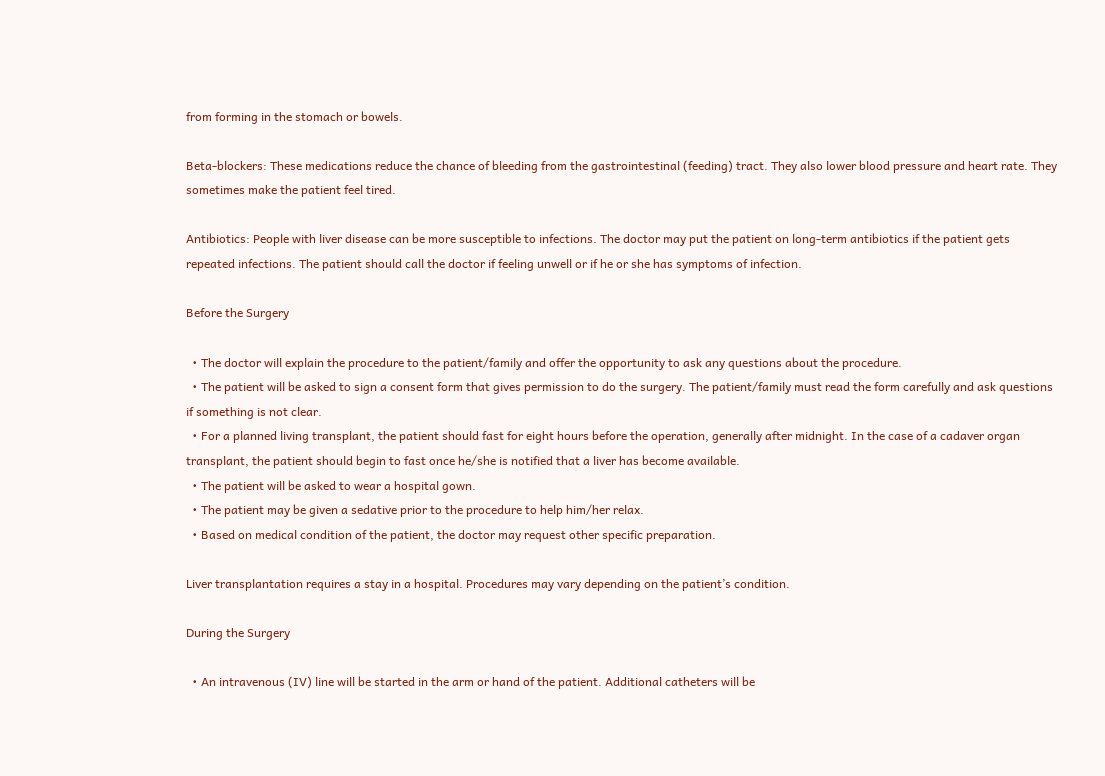from forming in the stomach or bowels.

Beta-blockers: These medications reduce the chance of bleeding from the gastrointestinal (feeding) tract. They also lower blood pressure and heart rate. They sometimes make the patient feel tired.

Antibiotics: People with liver disease can be more susceptible to infections. The doctor may put the patient on long-term antibiotics if the patient gets repeated infections. The patient should call the doctor if feeling unwell or if he or she has symptoms of infection.

Before the Surgery

  • The doctor will explain the procedure to the patient/family and offer the opportunity to ask any questions about the procedure.
  • The patient will be asked to sign a consent form that gives permission to do the surgery. The patient/family must read the form carefully and ask questions if something is not clear.
  • For a planned living transplant, the patient should fast for eight hours before the operation, generally after midnight. In the case of a cadaver organ transplant, the patient should begin to fast once he/she is notified that a liver has become available.
  • The patient will be asked to wear a hospital gown.
  • The patient may be given a sedative prior to the procedure to help him/her relax.
  • Based on medical condition of the patient, the doctor may request other specific preparation.

Liver transplantation requires a stay in a hospital. Procedures may vary depending on the patient’s condition.

During the Surgery

  • An intravenous (IV) line will be started in the arm or hand of the patient. Additional catheters will be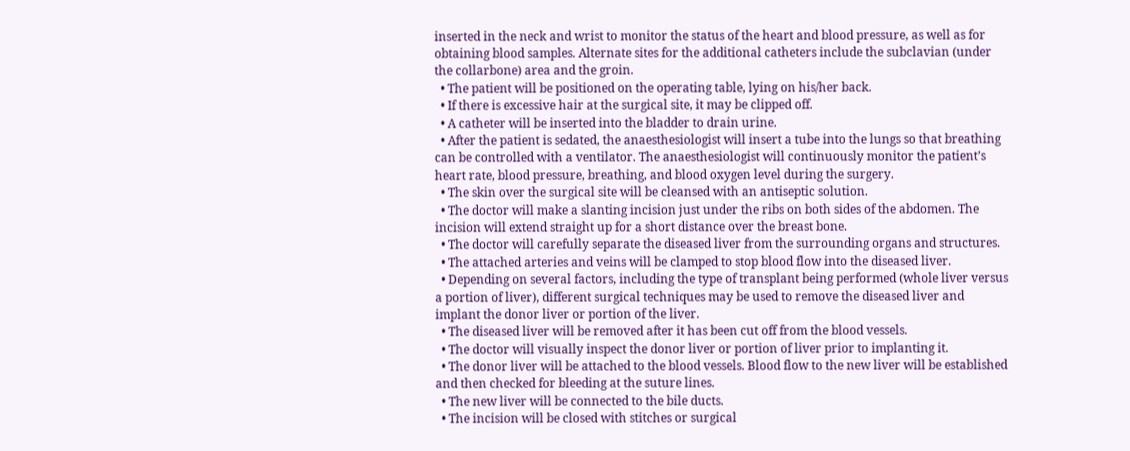inserted in the neck and wrist to monitor the status of the heart and blood pressure, as well as for obtaining blood samples. Alternate sites for the additional catheters include the subclavian (under the collarbone) area and the groin.
  • The patient will be positioned on the operating table, lying on his/her back.
  • If there is excessive hair at the surgical site, it may be clipped off.
  • A catheter will be inserted into the bladder to drain urine.
  • After the patient is sedated, the anaesthesiologist will insert a tube into the lungs so that breathing can be controlled with a ventilator. The anaesthesiologist will continuously monitor the patient’s heart rate, blood pressure, breathing, and blood oxygen level during the surgery.
  • The skin over the surgical site will be cleansed with an antiseptic solution.
  • The doctor will make a slanting incision just under the ribs on both sides of the abdomen. The incision will extend straight up for a short distance over the breast bone.
  • The doctor will carefully separate the diseased liver from the surrounding organs and structures.
  • The attached arteries and veins will be clamped to stop blood flow into the diseased liver.
  • Depending on several factors, including the type of transplant being performed (whole liver versus a portion of liver), different surgical techniques may be used to remove the diseased liver and implant the donor liver or portion of the liver.
  • The diseased liver will be removed after it has been cut off from the blood vessels.
  • The doctor will visually inspect the donor liver or portion of liver prior to implanting it.
  • The donor liver will be attached to the blood vessels. Blood flow to the new liver will be established and then checked for bleeding at the suture lines.
  • The new liver will be connected to the bile ducts.
  • The incision will be closed with stitches or surgical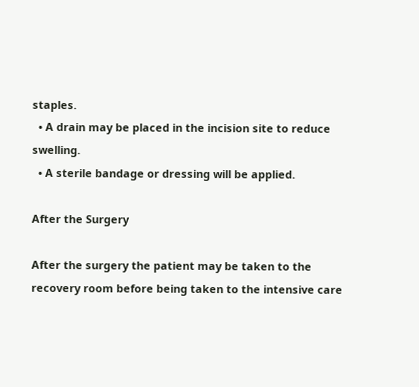staples.
  • A drain may be placed in the incision site to reduce swelling.
  • A sterile bandage or dressing will be applied.

After the Surgery

After the surgery the patient may be taken to the recovery room before being taken to the intensive care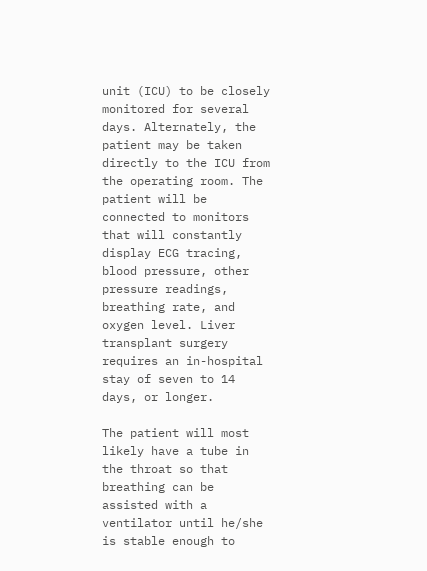unit (ICU) to be closely monitored for several days. Alternately, the patient may be taken directly to the ICU from the operating room. The patient will be connected to monitors that will constantly display ECG tracing, blood pressure, other pressure readings, breathing rate, and oxygen level. Liver transplant surgery requires an in-hospital stay of seven to 14 days, or longer.

The patient will most likely have a tube in the throat so that breathing can be assisted with a ventilator until he/she is stable enough to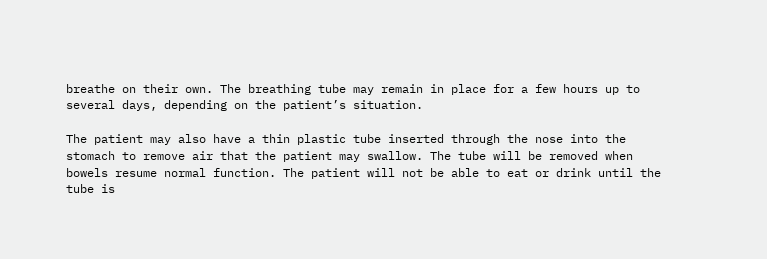breathe on their own. The breathing tube may remain in place for a few hours up to several days, depending on the patient’s situation.

The patient may also have a thin plastic tube inserted through the nose into the stomach to remove air that the patient may swallow. The tube will be removed when bowels resume normal function. The patient will not be able to eat or drink until the tube is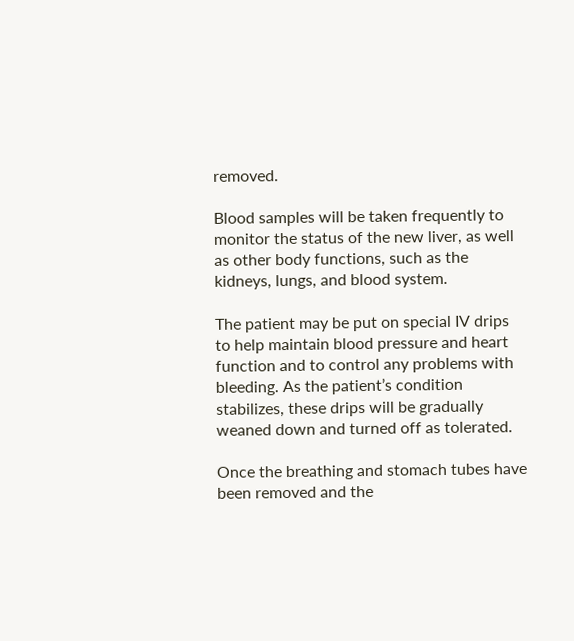removed.

Blood samples will be taken frequently to monitor the status of the new liver, as well as other body functions, such as the kidneys, lungs, and blood system.

The patient may be put on special IV drips to help maintain blood pressure and heart function and to control any problems with bleeding. As the patient’s condition stabilizes, these drips will be gradually weaned down and turned off as tolerated.

Once the breathing and stomach tubes have been removed and the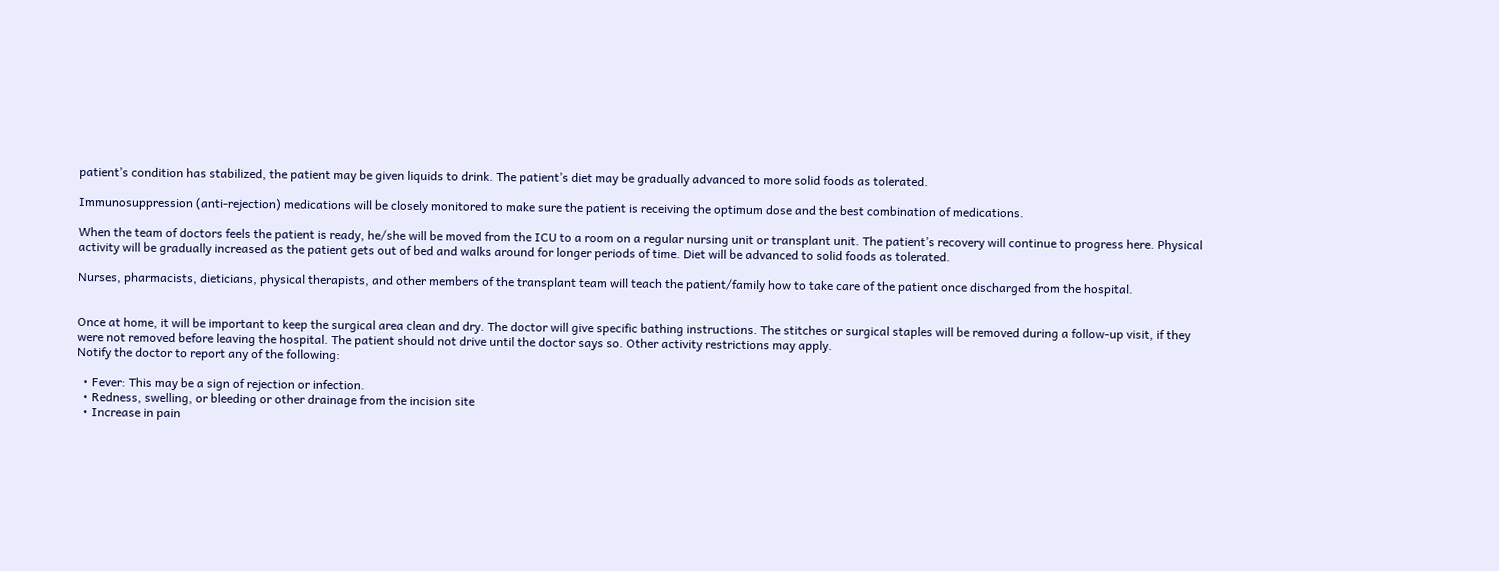patient’s condition has stabilized, the patient may be given liquids to drink. The patient’s diet may be gradually advanced to more solid foods as tolerated.

Immunosuppression (anti-rejection) medications will be closely monitored to make sure the patient is receiving the optimum dose and the best combination of medications.

When the team of doctors feels the patient is ready, he/she will be moved from the ICU to a room on a regular nursing unit or transplant unit. The patient’s recovery will continue to progress here. Physical activity will be gradually increased as the patient gets out of bed and walks around for longer periods of time. Diet will be advanced to solid foods as tolerated.

Nurses, pharmacists, dieticians, physical therapists, and other members of the transplant team will teach the patient/family how to take care of the patient once discharged from the hospital.


Once at home, it will be important to keep the surgical area clean and dry. The doctor will give specific bathing instructions. The stitches or surgical staples will be removed during a follow-up visit, if they were not removed before leaving the hospital. The patient should not drive until the doctor says so. Other activity restrictions may apply.
Notify the doctor to report any of the following:

  • Fever: This may be a sign of rejection or infection.
  • Redness, swelling, or bleeding or other drainage from the incision site
  • Increase in pain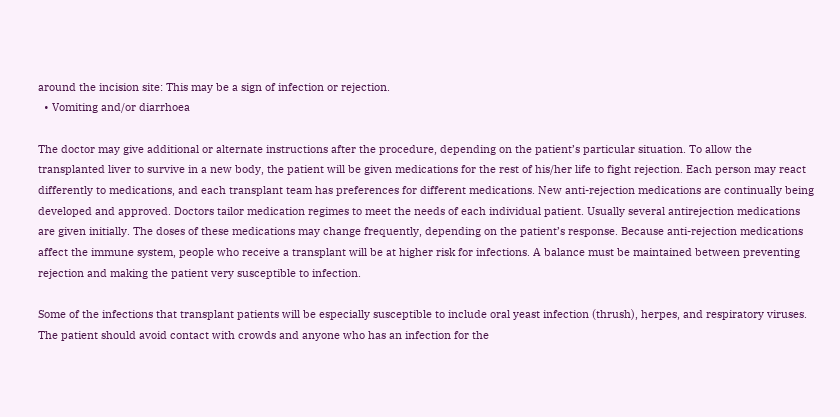around the incision site: This may be a sign of infection or rejection.
  • Vomiting and/or diarrhoea

The doctor may give additional or alternate instructions after the procedure, depending on the patient’s particular situation. To allow the transplanted liver to survive in a new body, the patient will be given medications for the rest of his/her life to fight rejection. Each person may react differently to medications, and each transplant team has preferences for different medications. New anti-rejection medications are continually being developed and approved. Doctors tailor medication regimes to meet the needs of each individual patient. Usually several antirejection medications are given initially. The doses of these medications may change frequently, depending on the patient’s response. Because anti-rejection medications affect the immune system, people who receive a transplant will be at higher risk for infections. A balance must be maintained between preventing rejection and making the patient very susceptible to infection.

Some of the infections that transplant patients will be especially susceptible to include oral yeast infection (thrush), herpes, and respiratory viruses. The patient should avoid contact with crowds and anyone who has an infection for the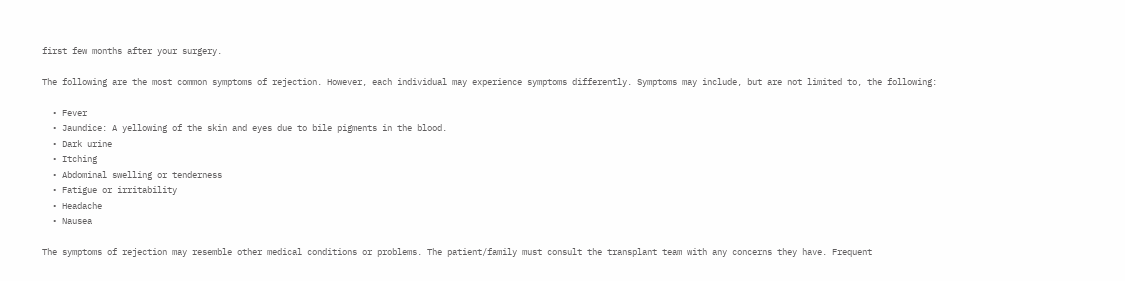first few months after your surgery.

The following are the most common symptoms of rejection. However, each individual may experience symptoms differently. Symptoms may include, but are not limited to, the following:

  • Fever
  • Jaundice: A yellowing of the skin and eyes due to bile pigments in the blood.
  • Dark urine
  • Itching
  • Abdominal swelling or tenderness
  • Fatigue or irritability
  • Headache
  • Nausea

The symptoms of rejection may resemble other medical conditions or problems. The patient/family must consult the transplant team with any concerns they have. Frequent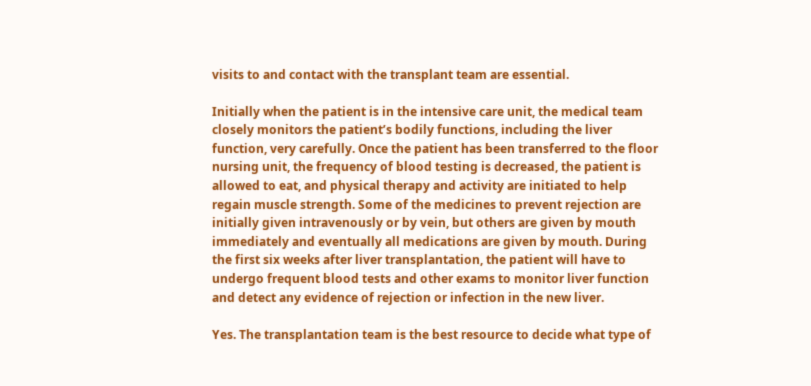visits to and contact with the transplant team are essential.

Initially when the patient is in the intensive care unit, the medical team closely monitors the patient’s bodily functions, including the liver function, very carefully. Once the patient has been transferred to the floor nursing unit, the frequency of blood testing is decreased, the patient is allowed to eat, and physical therapy and activity are initiated to help regain muscle strength. Some of the medicines to prevent rejection are initially given intravenously or by vein, but others are given by mouth immediately and eventually all medications are given by mouth. During the first six weeks after liver transplantation, the patient will have to undergo frequent blood tests and other exams to monitor liver function and detect any evidence of rejection or infection in the new liver.

Yes. The transplantation team is the best resource to decide what type of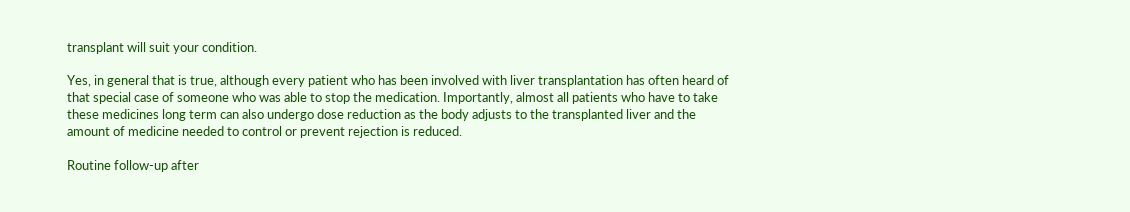transplant will suit your condition.

Yes, in general that is true, although every patient who has been involved with liver transplantation has often heard of that special case of someone who was able to stop the medication. Importantly, almost all patients who have to take these medicines long term can also undergo dose reduction as the body adjusts to the transplanted liver and the amount of medicine needed to control or prevent rejection is reduced.

Routine follow-up after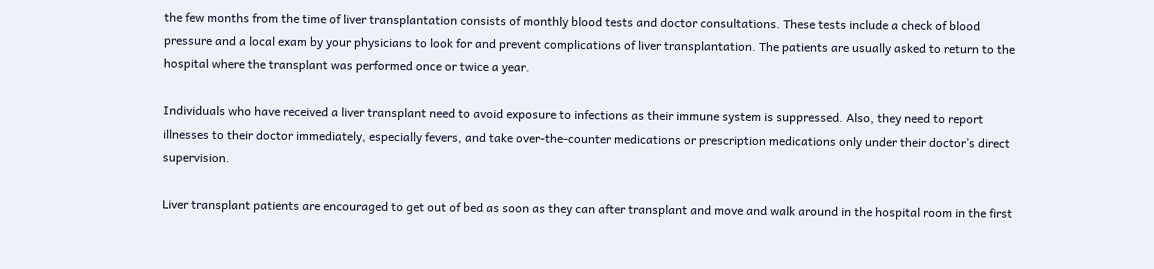the few months from the time of liver transplantation consists of monthly blood tests and doctor consultations. These tests include a check of blood pressure and a local exam by your physicians to look for and prevent complications of liver transplantation. The patients are usually asked to return to the hospital where the transplant was performed once or twice a year.

Individuals who have received a liver transplant need to avoid exposure to infections as their immune system is suppressed. Also, they need to report illnesses to their doctor immediately, especially fevers, and take over-the-counter medications or prescription medications only under their doctor’s direct supervision.

Liver transplant patients are encouraged to get out of bed as soon as they can after transplant and move and walk around in the hospital room in the first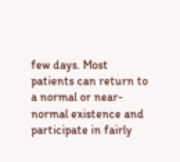few days. Most patients can return to a normal or near-normal existence and participate in fairly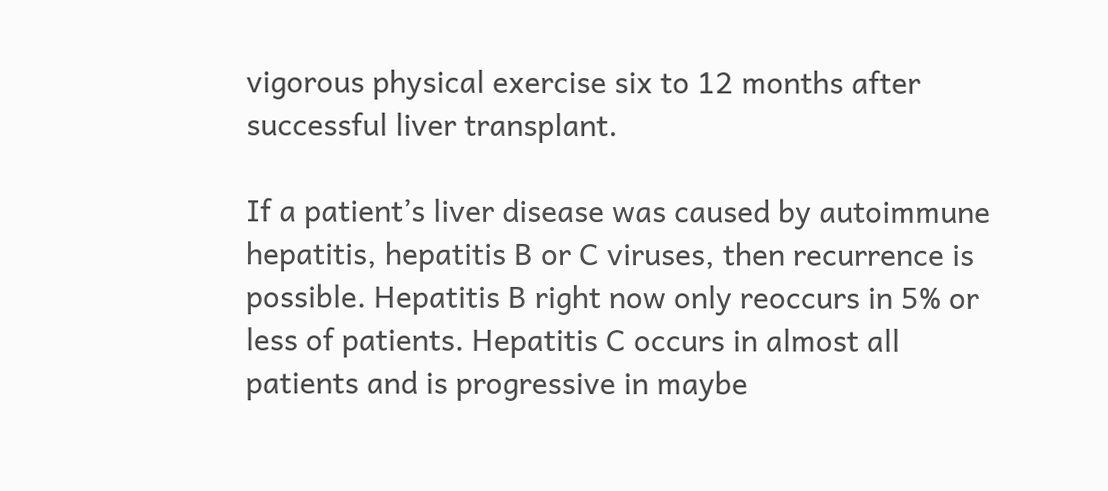vigorous physical exercise six to 12 months after successful liver transplant.

If a patient’s liver disease was caused by autoimmune hepatitis, hepatitis B or C viruses, then recurrence is possible. Hepatitis B right now only reoccurs in 5% or less of patients. Hepatitis C occurs in almost all patients and is progressive in maybe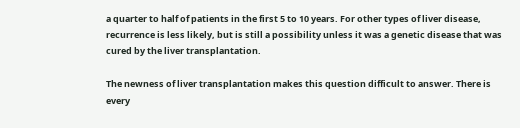a quarter to half of patients in the first 5 to 10 years. For other types of liver disease, recurrence is less likely, but is still a possibility unless it was a genetic disease that was cured by the liver transplantation.

The newness of liver transplantation makes this question difficult to answer. There is every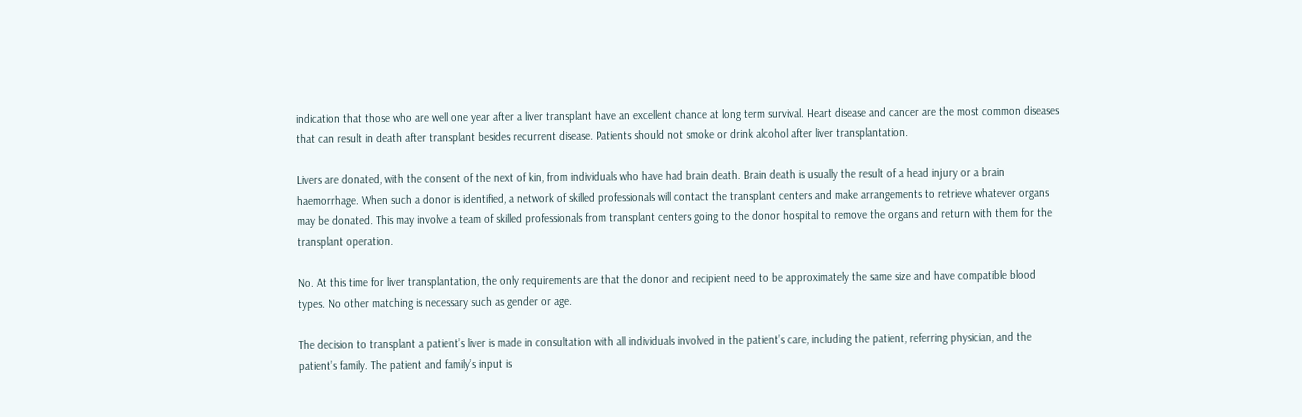indication that those who are well one year after a liver transplant have an excellent chance at long term survival. Heart disease and cancer are the most common diseases that can result in death after transplant besides recurrent disease. Patients should not smoke or drink alcohol after liver transplantation.

Livers are donated, with the consent of the next of kin, from individuals who have had brain death. Brain death is usually the result of a head injury or a brain haemorrhage. When such a donor is identified, a network of skilled professionals will contact the transplant centers and make arrangements to retrieve whatever organs may be donated. This may involve a team of skilled professionals from transplant centers going to the donor hospital to remove the organs and return with them for the transplant operation.

No. At this time for liver transplantation, the only requirements are that the donor and recipient need to be approximately the same size and have compatible blood types. No other matching is necessary such as gender or age.

The decision to transplant a patient’s liver is made in consultation with all individuals involved in the patient’s care, including the patient, referring physician, and the patient’s family. The patient and family’s input is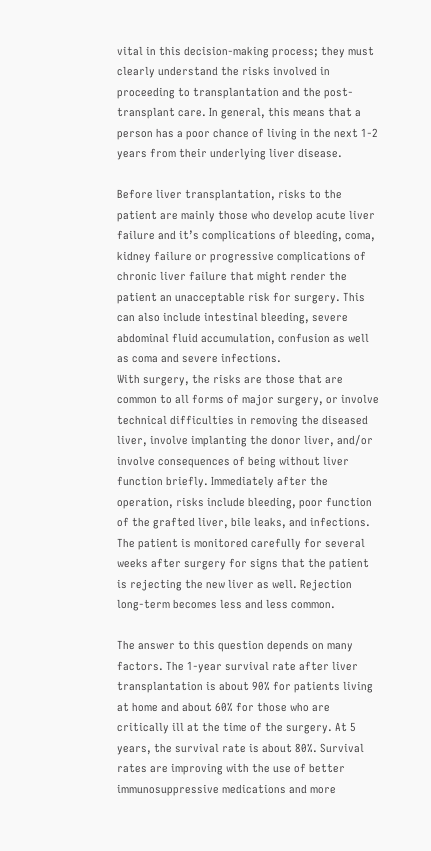vital in this decision-making process; they must clearly understand the risks involved in proceeding to transplantation and the post-transplant care. In general, this means that a person has a poor chance of living in the next 1-2 years from their underlying liver disease.

Before liver transplantation, risks to the patient are mainly those who develop acute liver failure and it’s complications of bleeding, coma, kidney failure or progressive complications of chronic liver failure that might render the patient an unacceptable risk for surgery. This can also include intestinal bleeding, severe abdominal fluid accumulation, confusion as well as coma and severe infections.
With surgery, the risks are those that are common to all forms of major surgery, or involve technical difficulties in removing the diseased liver, involve implanting the donor liver, and/or involve consequences of being without liver function briefly. Immediately after the operation, risks include bleeding, poor function of the grafted liver, bile leaks, and infections. The patient is monitored carefully for several weeks after surgery for signs that the patient is rejecting the new liver as well. Rejection long-term becomes less and less common.

The answer to this question depends on many factors. The 1-year survival rate after liver transplantation is about 90% for patients living at home and about 60% for those who are critically ill at the time of the surgery. At 5 years, the survival rate is about 80%. Survival rates are improving with the use of better immunosuppressive medications and more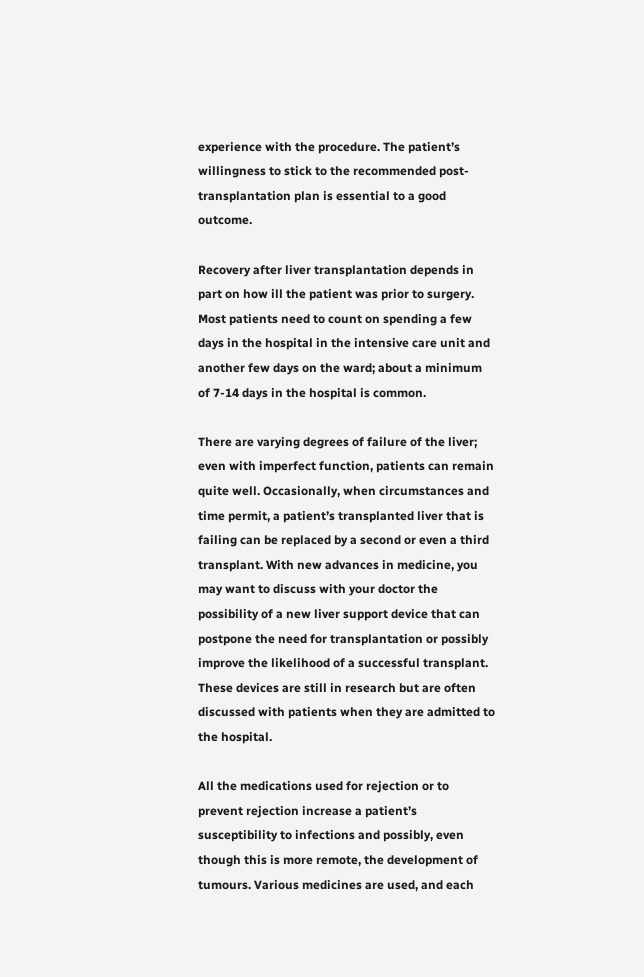experience with the procedure. The patient’s willingness to stick to the recommended post-transplantation plan is essential to a good outcome.

Recovery after liver transplantation depends in part on how ill the patient was prior to surgery. Most patients need to count on spending a few days in the hospital in the intensive care unit and another few days on the ward; about a minimum of 7-14 days in the hospital is common.

There are varying degrees of failure of the liver; even with imperfect function, patients can remain quite well. Occasionally, when circumstances and time permit, a patient’s transplanted liver that is failing can be replaced by a second or even a third transplant. With new advances in medicine, you may want to discuss with your doctor the possibility of a new liver support device that can postpone the need for transplantation or possibly improve the likelihood of a successful transplant. These devices are still in research but are often discussed with patients when they are admitted to the hospital.

All the medications used for rejection or to prevent rejection increase a patient’s susceptibility to infections and possibly, even though this is more remote, the development of tumours. Various medicines are used, and each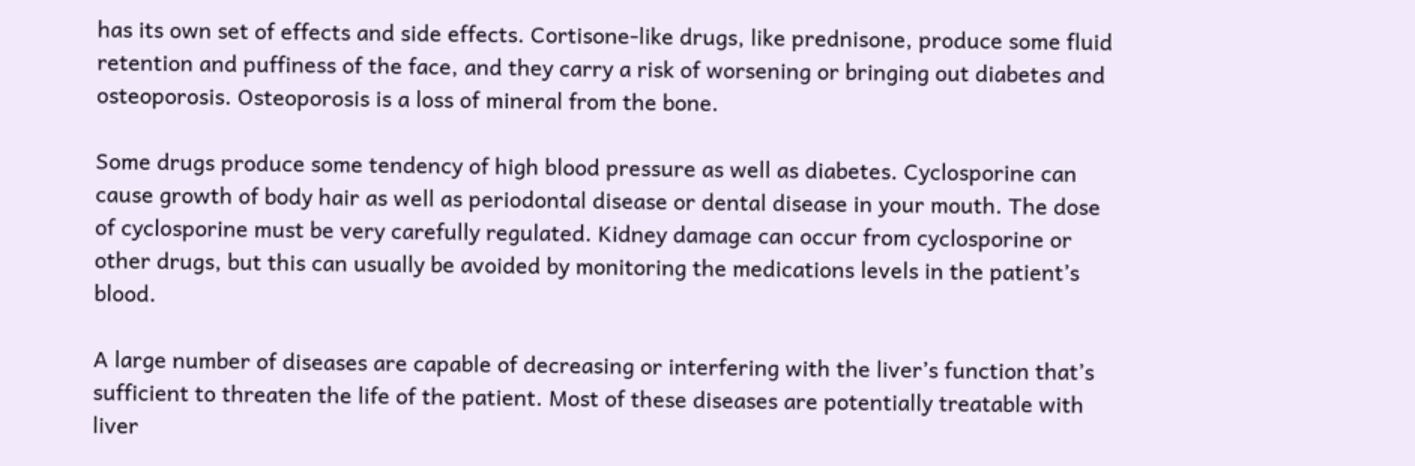has its own set of effects and side effects. Cortisone-like drugs, like prednisone, produce some fluid retention and puffiness of the face, and they carry a risk of worsening or bringing out diabetes and osteoporosis. Osteoporosis is a loss of mineral from the bone.

Some drugs produce some tendency of high blood pressure as well as diabetes. Cyclosporine can cause growth of body hair as well as periodontal disease or dental disease in your mouth. The dose of cyclosporine must be very carefully regulated. Kidney damage can occur from cyclosporine or other drugs, but this can usually be avoided by monitoring the medications levels in the patient’s blood.

A large number of diseases are capable of decreasing or interfering with the liver’s function that’s sufficient to threaten the life of the patient. Most of these diseases are potentially treatable with liver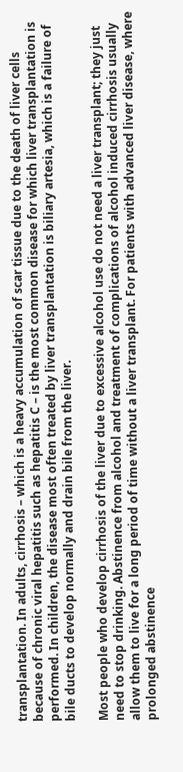transplantation. In adults, cirrhosis – which is a heavy accumulation of scar tissue due to the death of liver cells because of chronic viral hepatitis such as hepatitis C – is the most common disease for which liver transplantation is performed. In children, the disease most often treated by liver transplantation is biliary artesia, which is a failure of bile ducts to develop normally and drain bile from the liver.

Most people who develop cirrhosis of the liver due to excessive alcohol use do not need a liver transplant; they just need to stop drinking. Abstinence from alcohol and treatment of complications of alcohol induced cirrhosis usually allow them to live for a long period of time without a liver transplant. For patients with advanced liver disease, where prolonged abstinence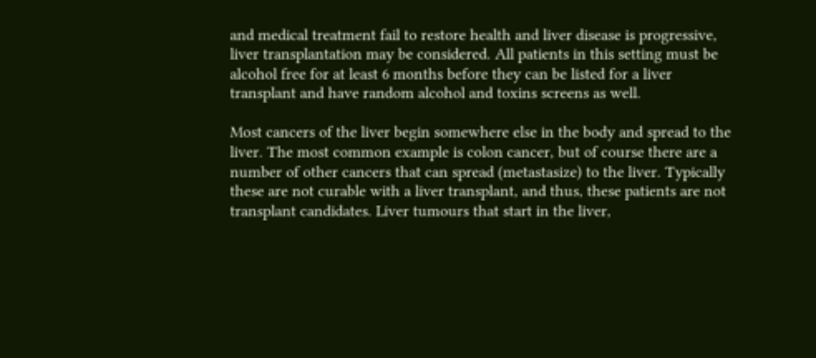and medical treatment fail to restore health and liver disease is progressive, liver transplantation may be considered. All patients in this setting must be alcohol free for at least 6 months before they can be listed for a liver transplant and have random alcohol and toxins screens as well.

Most cancers of the liver begin somewhere else in the body and spread to the liver. The most common example is colon cancer, but of course there are a number of other cancers that can spread (metastasize) to the liver. Typically these are not curable with a liver transplant, and thus, these patients are not transplant candidates. Liver tumours that start in the liver,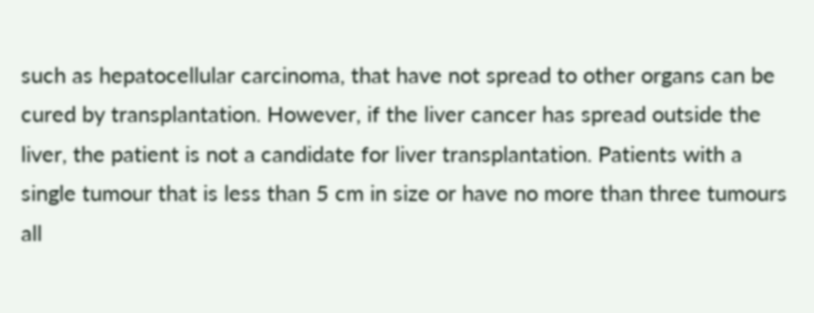such as hepatocellular carcinoma, that have not spread to other organs can be cured by transplantation. However, if the liver cancer has spread outside the liver, the patient is not a candidate for liver transplantation. Patients with a single tumour that is less than 5 cm in size or have no more than three tumours all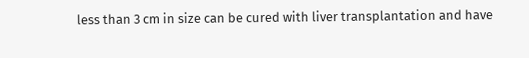less than 3 cm in size can be cured with liver transplantation and have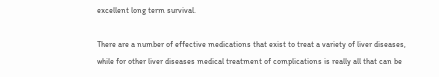excellent long term survival.

There are a number of effective medications that exist to treat a variety of liver diseases, while for other liver diseases medical treatment of complications is really all that can be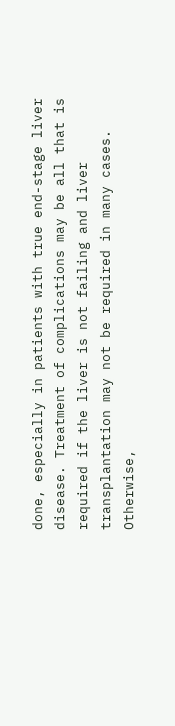done, especially in patients with true end-stage liver disease. Treatment of complications may be all that is required if the liver is not failing and liver transplantation may not be required in many cases. Otherwise,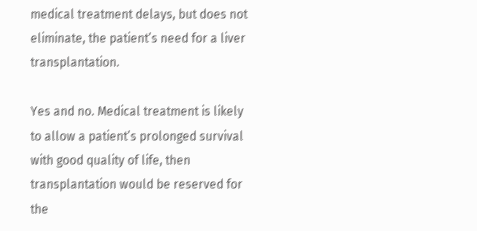medical treatment delays, but does not eliminate, the patient’s need for a liver transplantation.

Yes and no. Medical treatment is likely to allow a patient’s prolonged survival with good quality of life, then transplantation would be reserved for the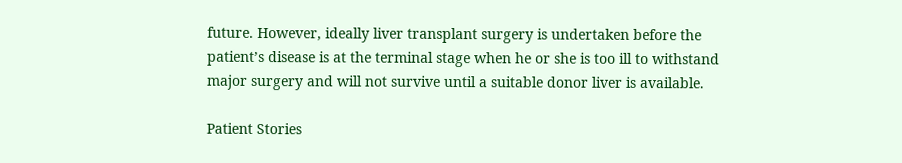future. However, ideally liver transplant surgery is undertaken before the patient’s disease is at the terminal stage when he or she is too ill to withstand major surgery and will not survive until a suitable donor liver is available.

Patient Stories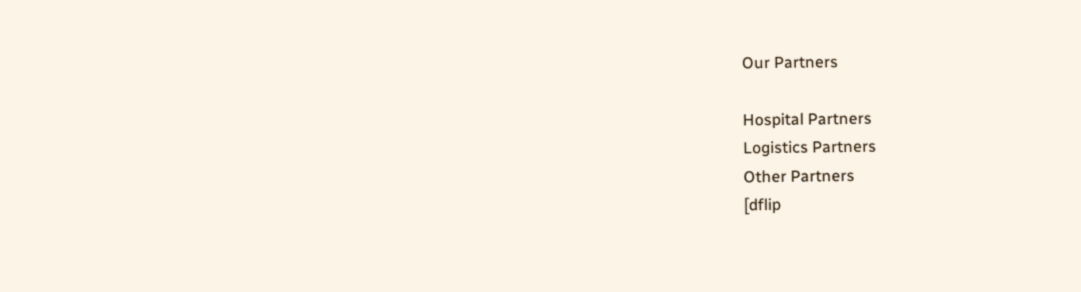Our Partners

Hospital Partners
Logistics Partners
Other Partners
[dflip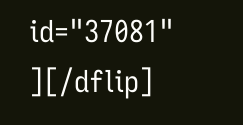id="37081" ][/dflip]